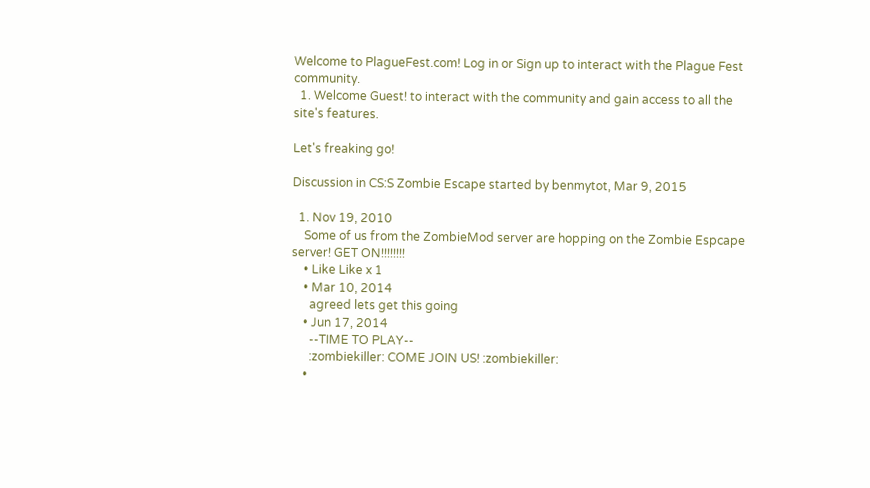Welcome to PlagueFest.com! Log in or Sign up to interact with the Plague Fest community.
  1. Welcome Guest! to interact with the community and gain access to all the site's features.

Let's freaking go!

Discussion in CS:S Zombie Escape started by benmytot, Mar 9, 2015

  1. Nov 19, 2010
    Some of us from the ZombieMod server are hopping on the Zombie Espcape server! GET ON!!!!!!!!
    • Like Like x 1
    • Mar 10, 2014
      agreed lets get this going
    • Jun 17, 2014
      --TIME TO PLAY--
      :zombiekiller: COME JOIN US! :zombiekiller:
    •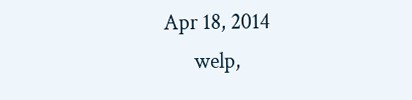Apr 18, 2014
      welp,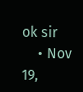ok sir
    • Nov 19,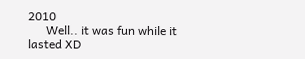2010
      Well.. it was fun while it lasted XD